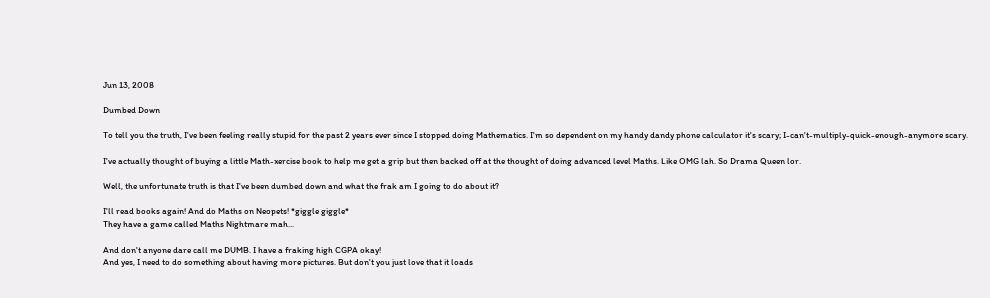Jun 13, 2008

Dumbed Down

To tell you the truth, I've been feeling really stupid for the past 2 years ever since I stopped doing Mathematics. I'm so dependent on my handy dandy phone calculator it's scary; I-can't-multiply-quick-enough-anymore scary.

I've actually thought of buying a little Math-xercise book to help me get a grip but then backed off at the thought of doing advanced level Maths. Like OMG lah. So Drama Queen lor.

Well, the unfortunate truth is that I've been dumbed down and what the frak am I going to do about it?

I'll read books again! And do Maths on Neopets! *giggle giggle*
They have a game called Maths Nightmare mah...

And don't anyone dare call me DUMB. I have a fraking high CGPA okay!
And yes, I need to do something about having more pictures. But don't you just love that it loads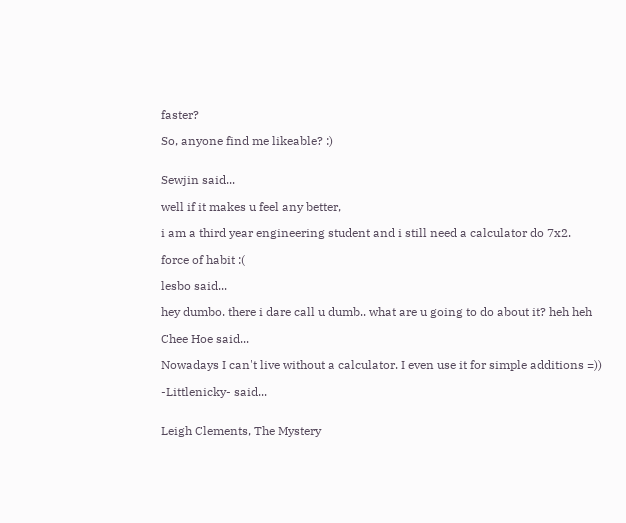faster?

So, anyone find me likeable? :)


Sewjin said...

well if it makes u feel any better,

i am a third year engineering student and i still need a calculator do 7x2.

force of habit :(

lesbo said...

hey dumbo. there i dare call u dumb.. what are u going to do about it? heh heh

Chee Hoe said...

Nowadays I can't live without a calculator. I even use it for simple additions =))

-Littlenicky- said...


Leigh Clements, The Mystery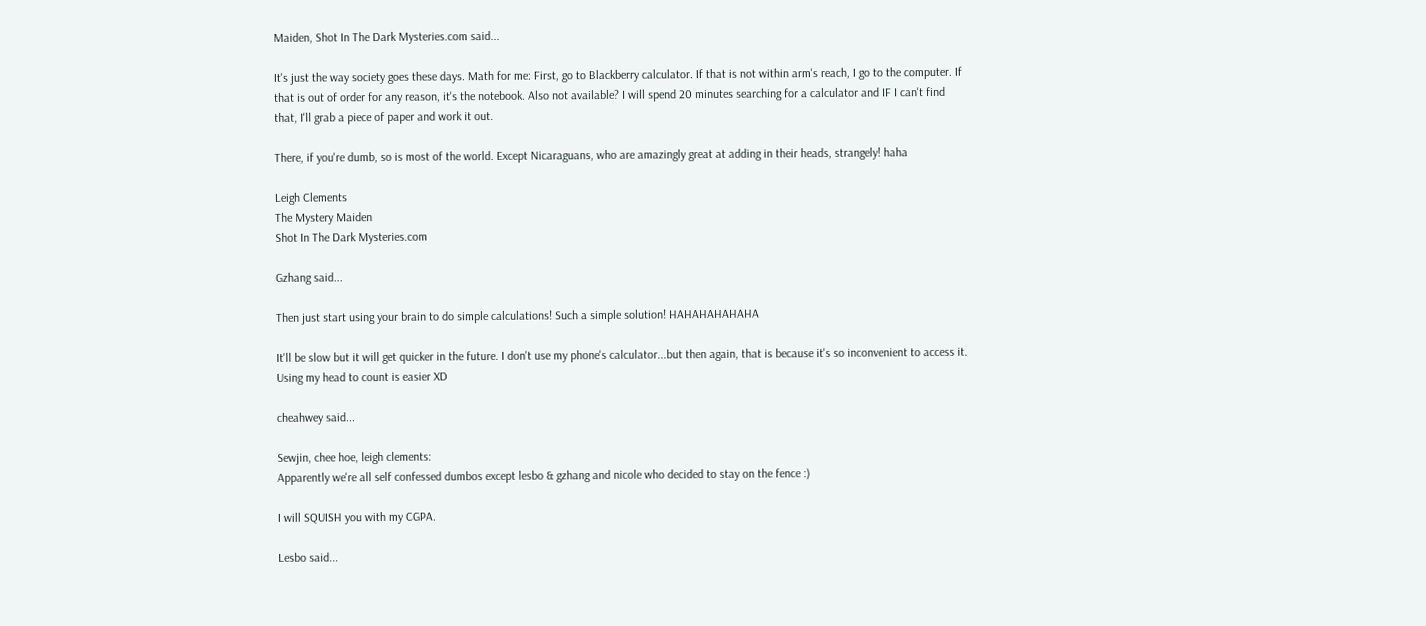Maiden, Shot In The Dark Mysteries.com said...

It's just the way society goes these days. Math for me: First, go to Blackberry calculator. If that is not within arm's reach, I go to the computer. If that is out of order for any reason, it's the notebook. Also not available? I will spend 20 minutes searching for a calculator and IF I can't find that, I'll grab a piece of paper and work it out.

There, if you're dumb, so is most of the world. Except Nicaraguans, who are amazingly great at adding in their heads, strangely! haha

Leigh Clements
The Mystery Maiden
Shot In The Dark Mysteries.com

Gzhang said...

Then just start using your brain to do simple calculations! Such a simple solution! HAHAHAHAHAHA

It'll be slow but it will get quicker in the future. I don't use my phone's calculator...but then again, that is because it's so inconvenient to access it. Using my head to count is easier XD

cheahwey said...

Sewjin, chee hoe, leigh clements:
Apparently we're all self confessed dumbos except lesbo & gzhang and nicole who decided to stay on the fence :)

I will SQUISH you with my CGPA.

Lesbo said...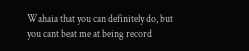Wahaia that you can definitely do, but you cant beat me at being record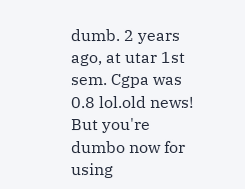dumb. 2 years ago, at utar 1st sem. Cgpa was 0.8 lol.old news! But you're dumbo now for using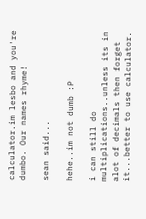calculator.im lesbo and you're dumbo. Our names rhyme!

sean said...

hehe..im not dumb :P

i can still do multiplications..unless its in alot of decimals then forget it...better to use calculator.